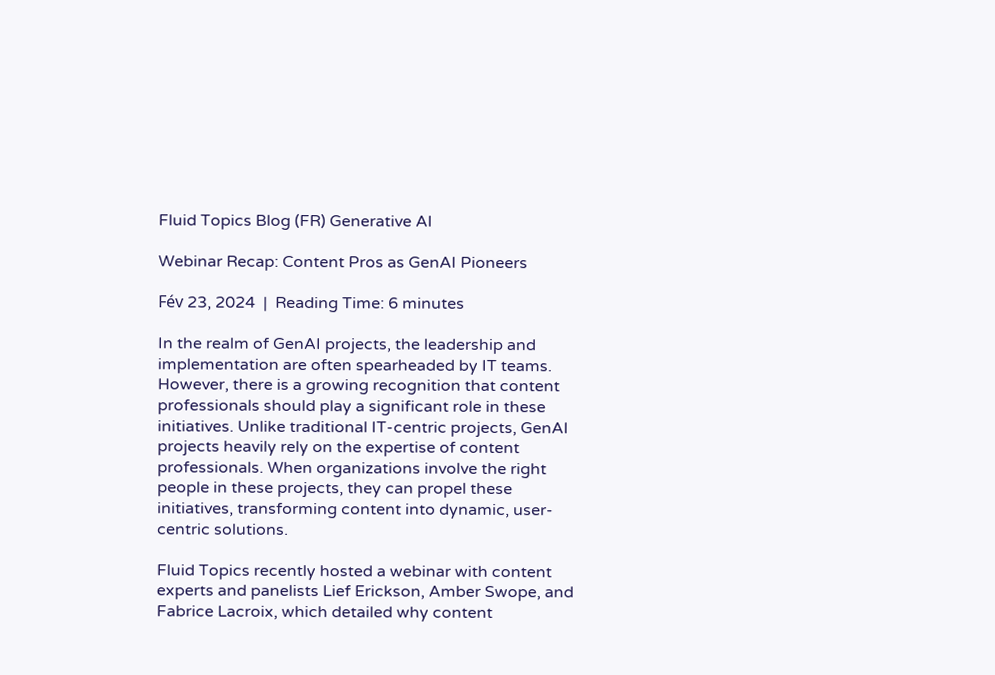Fluid Topics Blog (FR) Generative AI

Webinar Recap: Content Pros as GenAI Pioneers

Fév 23, 2024  |  Reading Time: 6 minutes

In the realm of GenAI projects, the leadership and implementation are often spearheaded by IT teams. However, there is a growing recognition that content professionals should play a significant role in these initiatives. Unlike traditional IT-centric projects, GenAI projects heavily rely on the expertise of content professionals. When organizations involve the right people in these projects, they can propel these initiatives, transforming content into dynamic, user-centric solutions.

Fluid Topics recently hosted a webinar with content experts and panelists Lief Erickson, Amber Swope, and Fabrice Lacroix, which detailed why content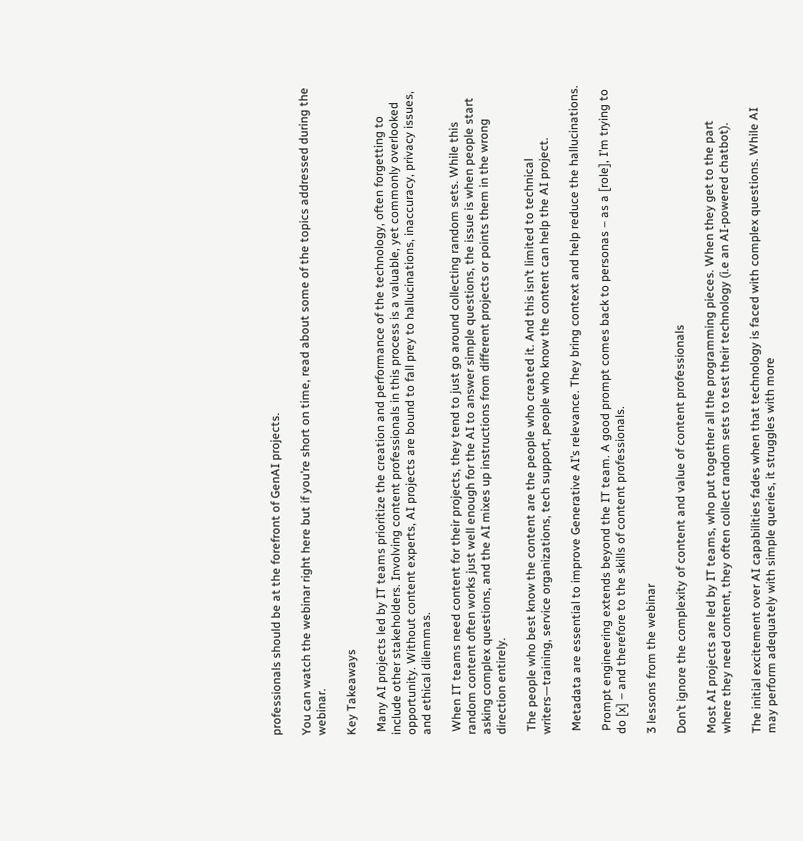professionals should be at the forefront of GenAI projects.

You can watch the webinar right here but if you’re short on time, read about some of the topics addressed during the webinar.

Key Takeaways

 Many AI projects led by IT teams prioritize the creation and performance of the technology, often forgetting to include other stakeholders. Involving content professionals in this process is a valuable, yet commonly overlooked opportunity. Without content experts, AI projects are bound to fall prey to hallucinations, inaccuracy, privacy issues, and ethical dilemmas.

 When IT teams need content for their projects, they tend to just go around collecting random sets. While this random content often works just well enough for the AI to answer simple questions, the issue is when people start asking complex questions, and the AI mixes up instructions from different projects or points them in the wrong direction entirely.

 The people who best know the content are the people who created it. And this isn’t limited to technical writers—training, service organizations, tech support, people who know the content can help the AI project.

 Metadata are essential to improve Generative AI’s relevance. They bring context and help reduce the hallucinations.

 Prompt engineering extends beyond the IT team. A good prompt comes back to personas – as a [role], I’m trying to do [x] – and therefore to the skills of content professionals.

3 lessons from the webinar

Don’t ignore the complexity of content and value of content professionals

Most AI projects are led by IT teams, who put together all the programming pieces. When they get to the part where they need content, they often collect random sets to test their technology (i.e an AI-powered chatbot).

The initial excitement over AI capabilities fades when that technology is faced with complex questions. While AI may perform adequately with simple queries, it struggles with more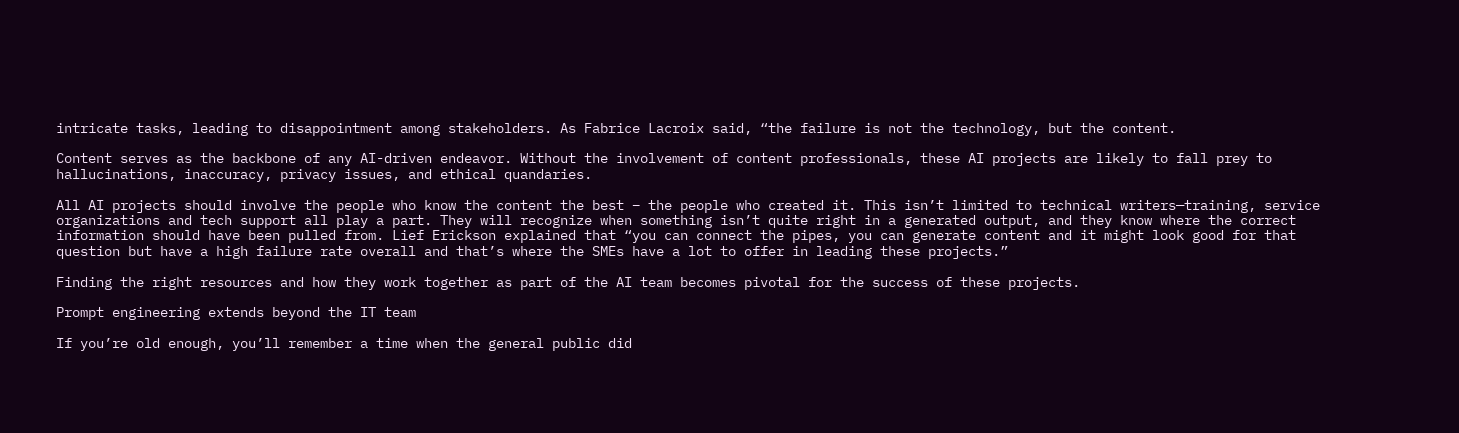intricate tasks, leading to disappointment among stakeholders. As Fabrice Lacroix said, “the failure is not the technology, but the content.

Content serves as the backbone of any AI-driven endeavor. Without the involvement of content professionals, these AI projects are likely to fall prey to hallucinations, inaccuracy, privacy issues, and ethical quandaries.

All AI projects should involve the people who know the content the best – the people who created it. This isn’t limited to technical writers—training, service organizations and tech support all play a part. They will recognize when something isn’t quite right in a generated output, and they know where the correct information should have been pulled from. Lief Erickson explained that “you can connect the pipes, you can generate content and it might look good for that question but have a high failure rate overall and that’s where the SMEs have a lot to offer in leading these projects.”

Finding the right resources and how they work together as part of the AI team becomes pivotal for the success of these projects.

Prompt engineering extends beyond the IT team

If you’re old enough, you’ll remember a time when the general public did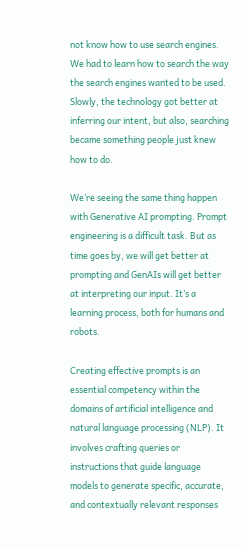not know how to use search engines. We had to learn how to search the way the search engines wanted to be used. Slowly, the technology got better at inferring our intent, but also, searching became something people just knew how to do.

We’re seeing the same thing happen with Generative AI prompting. Prompt engineering is a difficult task. But as time goes by, we will get better at prompting and GenAIs will get better at interpreting our input. It’s a learning process, both for humans and robots.

Creating effective prompts is an essential competency within the domains of artificial intelligence and natural language processing (NLP). It involves crafting queries or instructions that guide language models to generate specific, accurate, and contextually relevant responses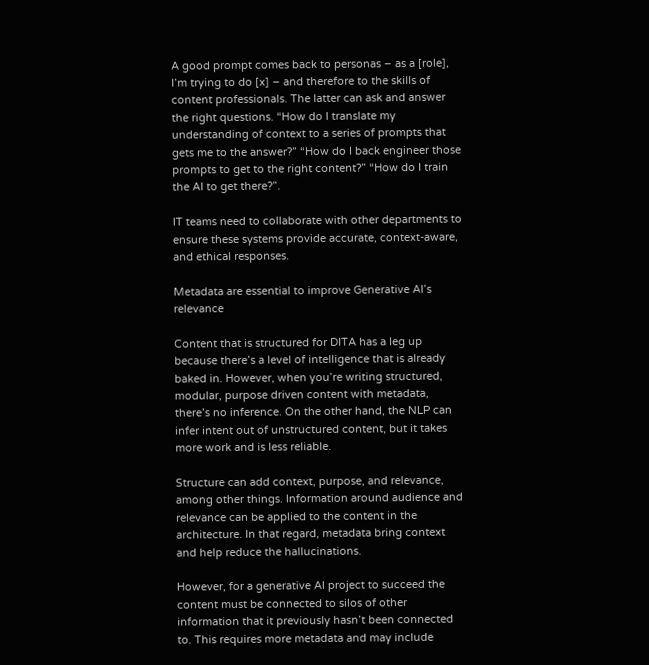A good prompt comes back to personas – as a [role], I’m trying to do [x] – and therefore to the skills of content professionals. The latter can ask and answer the right questions. “How do I translate my understanding of context to a series of prompts that gets me to the answer?” “How do I back engineer those prompts to get to the right content?” “How do I train the AI to get there?”.

IT teams need to collaborate with other departments to ensure these systems provide accurate, context-aware, and ethical responses.

Metadata are essential to improve Generative AI’s relevance

Content that is structured for DITA has a leg up because there’s a level of intelligence that is already baked in. However, when you’re writing structured, modular, purpose driven content with metadata, there’s no inference. On the other hand, the NLP can infer intent out of unstructured content, but it takes more work and is less reliable.

Structure can add context, purpose, and relevance, among other things. Information around audience and relevance can be applied to the content in the architecture. In that regard, metadata bring context and help reduce the hallucinations.

However, for a generative AI project to succeed the content must be connected to silos of other information that it previously hasn’t been connected to. This requires more metadata and may include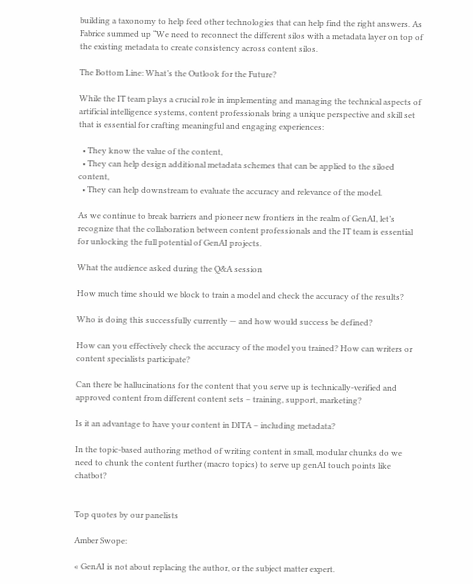building a taxonomy to help feed other technologies that can help find the right answers. As Fabrice summed up “We need to reconnect the different silos with a metadata layer on top of the existing metadata to create consistency across content silos.

The Bottom Line: What’s the Outlook for the Future?

While the IT team plays a crucial role in implementing and managing the technical aspects of artificial intelligence systems, content professionals bring a unique perspective and skill set that is essential for crafting meaningful and engaging experiences:

  • They know the value of the content,
  • They can help design additional metadata schemes that can be applied to the siloed content,
  • They can help downstream to evaluate the accuracy and relevance of the model.

As we continue to break barriers and pioneer new frontiers in the realm of GenAI, let’s recognize that the collaboration between content professionals and the IT team is essential for unlocking the full potential of GenAI projects.

What the audience asked during the Q&A session

How much time should we block to train a model and check the accuracy of the results?

Who is doing this successfully currently — and how would success be defined?

How can you effectively check the accuracy of the model you trained? How can writers or content specialists participate?

Can there be hallucinations for the content that you serve up is technically-verified and approved content from different content sets – training, support, marketing?

Is it an advantage to have your content in DITA – including metadata?

In the topic-based authoring method of writing content in small, modular chunks do we need to chunk the content further (macro topics) to serve up genAI touch points like chatbot?


Top quotes by our panelists

Amber Swope:

« GenAI is not about replacing the author, or the subject matter expert.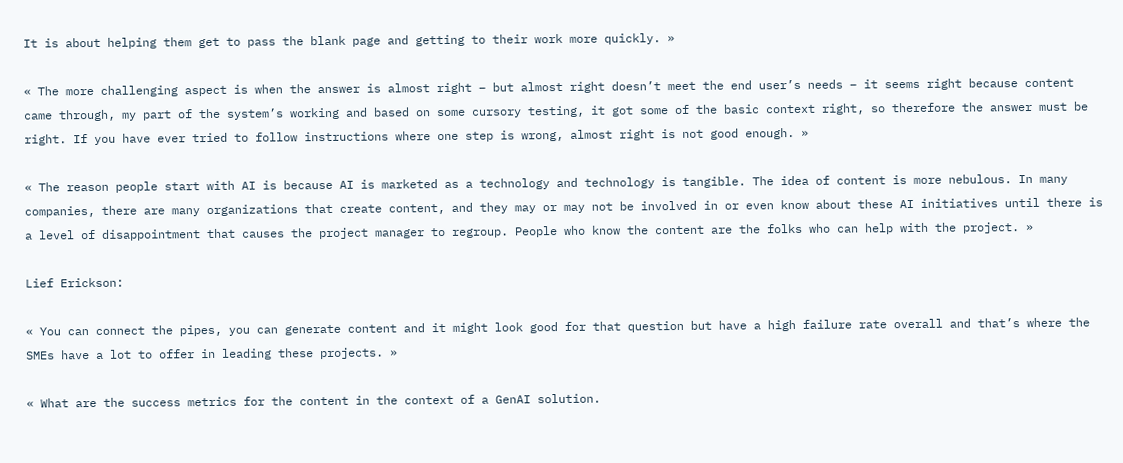It is about helping them get to pass the blank page and getting to their work more quickly. »

« The more challenging aspect is when the answer is almost right – but almost right doesn’t meet the end user’s needs – it seems right because content came through, my part of the system’s working and based on some cursory testing, it got some of the basic context right, so therefore the answer must be right. If you have ever tried to follow instructions where one step is wrong, almost right is not good enough. »

« The reason people start with AI is because AI is marketed as a technology and technology is tangible. The idea of content is more nebulous. In many companies, there are many organizations that create content, and they may or may not be involved in or even know about these AI initiatives until there is a level of disappointment that causes the project manager to regroup. People who know the content are the folks who can help with the project. »

Lief Erickson:

« You can connect the pipes, you can generate content and it might look good for that question but have a high failure rate overall and that’s where the SMEs have a lot to offer in leading these projects. »

« What are the success metrics for the content in the context of a GenAI solution.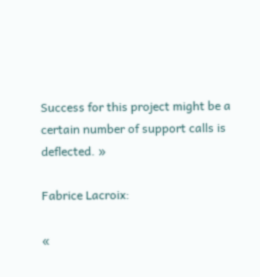Success for this project might be a certain number of support calls is deflected. »

Fabrice Lacroix:

«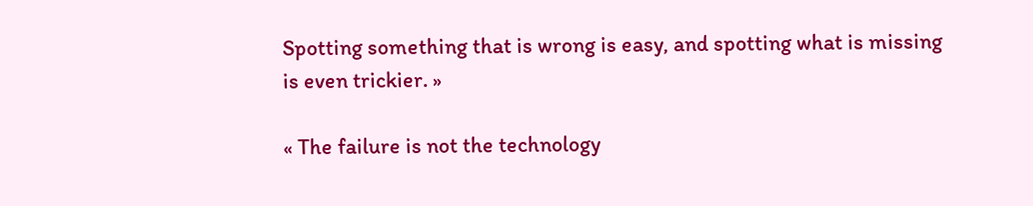Spotting something that is wrong is easy, and spotting what is missing is even trickier. »

« The failure is not the technology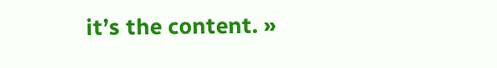it’s the content. »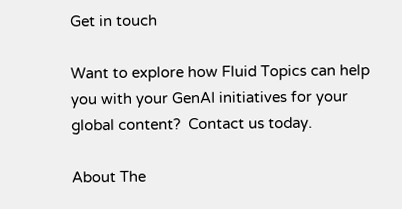Get in touch

Want to explore how Fluid Topics can help you with your GenAI initiatives for your global content?  Contact us today.

About The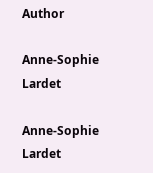Author

Anne-Sophie Lardet

Anne-Sophie Lardet